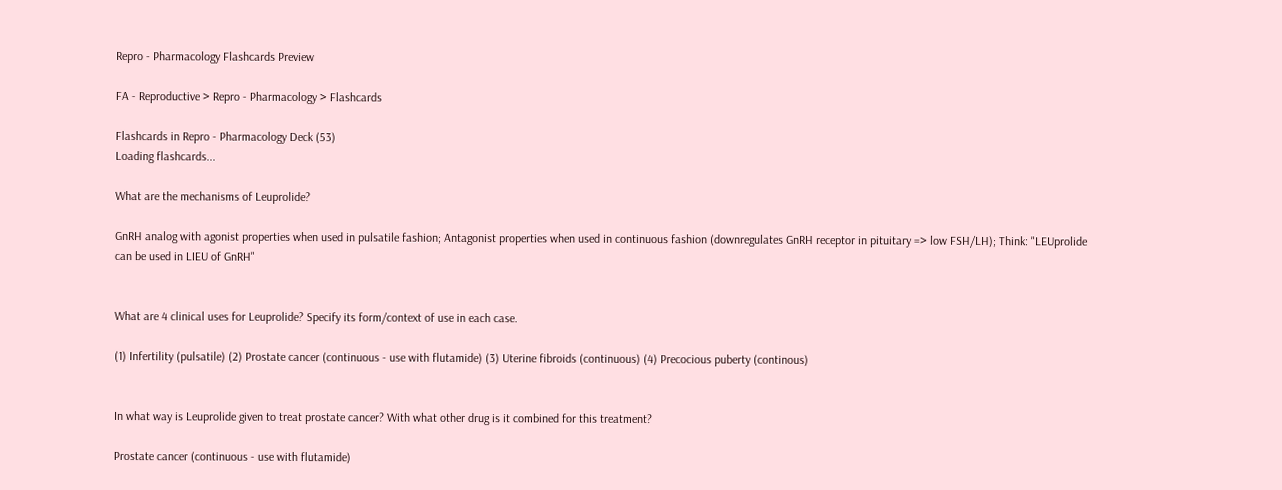Repro - Pharmacology Flashcards Preview

FA - Reproductive > Repro - Pharmacology > Flashcards

Flashcards in Repro - Pharmacology Deck (53)
Loading flashcards...

What are the mechanisms of Leuprolide?

GnRH analog with agonist properties when used in pulsatile fashion; Antagonist properties when used in continuous fashion (downregulates GnRH receptor in pituitary => low FSH/LH); Think: "LEUprolide can be used in LIEU of GnRH"


What are 4 clinical uses for Leuprolide? Specify its form/context of use in each case.

(1) Infertility (pulsatile) (2) Prostate cancer (continuous - use with flutamide) (3) Uterine fibroids (continuous) (4) Precocious puberty (continous)


In what way is Leuprolide given to treat prostate cancer? With what other drug is it combined for this treatment?

Prostate cancer (continuous - use with flutamide)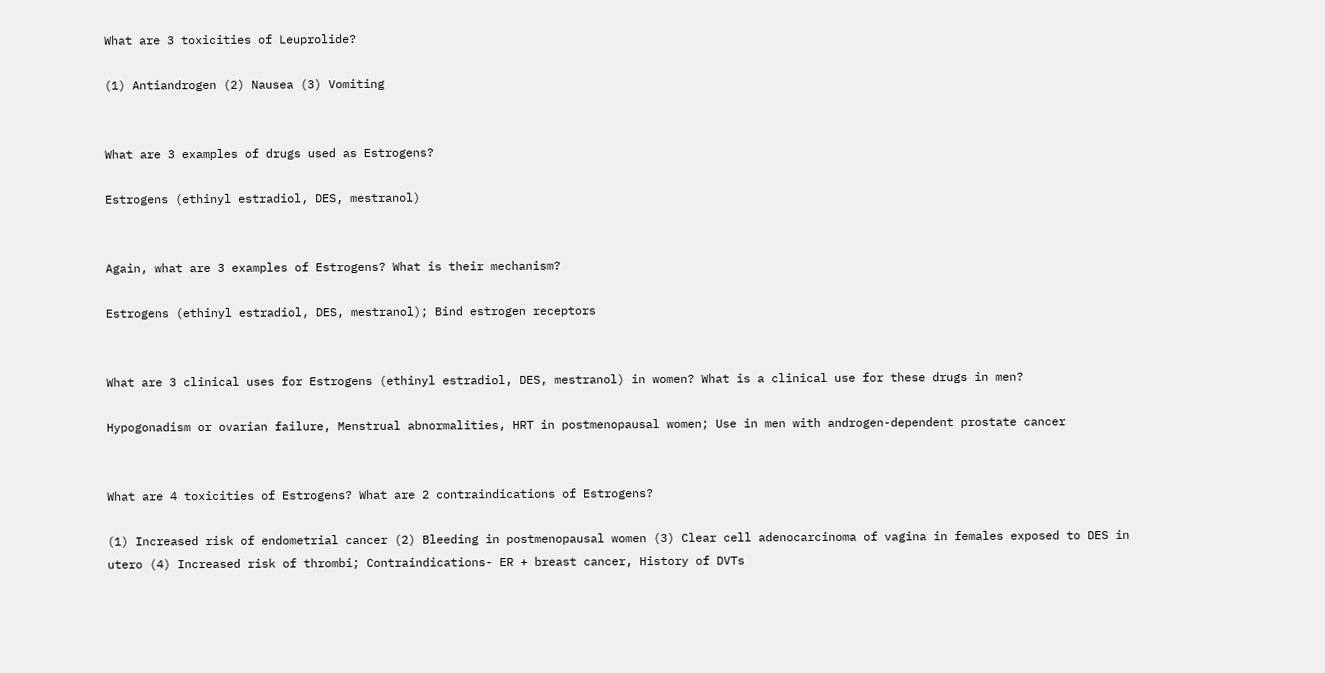What are 3 toxicities of Leuprolide?

(1) Antiandrogen (2) Nausea (3) Vomiting


What are 3 examples of drugs used as Estrogens?

Estrogens (ethinyl estradiol, DES, mestranol)


Again, what are 3 examples of Estrogens? What is their mechanism?

Estrogens (ethinyl estradiol, DES, mestranol); Bind estrogen receptors


What are 3 clinical uses for Estrogens (ethinyl estradiol, DES, mestranol) in women? What is a clinical use for these drugs in men?

Hypogonadism or ovarian failure, Menstrual abnormalities, HRT in postmenopausal women; Use in men with androgen-dependent prostate cancer


What are 4 toxicities of Estrogens? What are 2 contraindications of Estrogens?

(1) Increased risk of endometrial cancer (2) Bleeding in postmenopausal women (3) Clear cell adenocarcinoma of vagina in females exposed to DES in utero (4) Increased risk of thrombi; Contraindications- ER + breast cancer, History of DVTs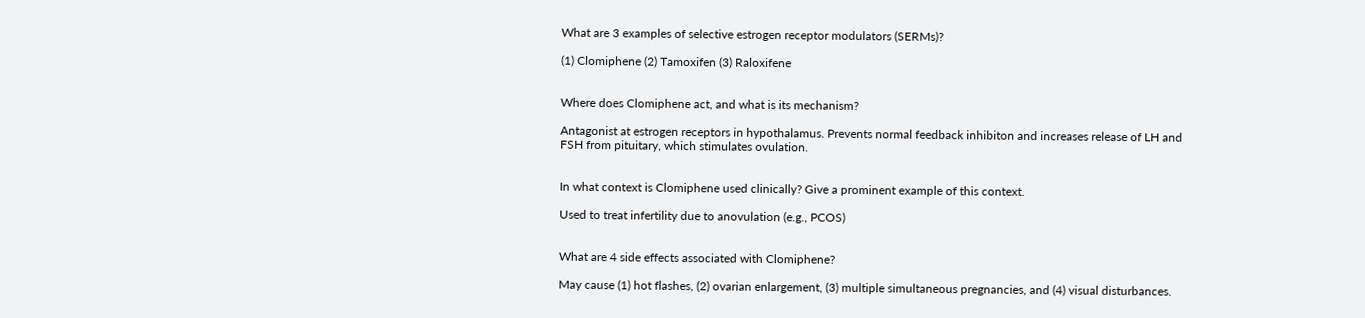What are 3 examples of selective estrogen receptor modulators (SERMs)?

(1) Clomiphene (2) Tamoxifen (3) Raloxifene


Where does Clomiphene act, and what is its mechanism?

Antagonist at estrogen receptors in hypothalamus. Prevents normal feedback inhibiton and increases release of LH and FSH from pituitary, which stimulates ovulation.


In what context is Clomiphene used clinically? Give a prominent example of this context.

Used to treat infertility due to anovulation (e.g., PCOS)


What are 4 side effects associated with Clomiphene?

May cause (1) hot flashes, (2) ovarian enlargement, (3) multiple simultaneous pregnancies, and (4) visual disturbances.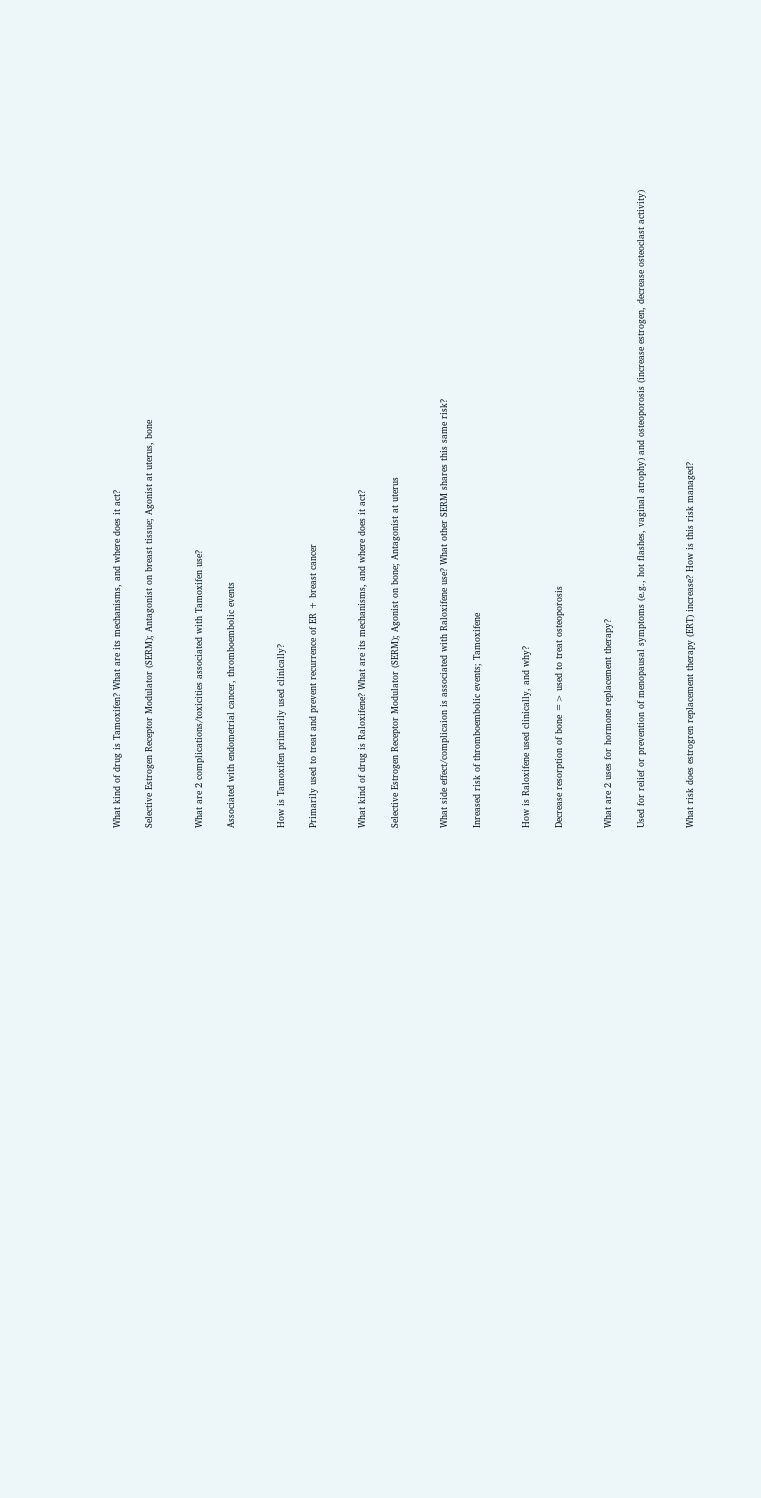What kind of drug is Tamoxifen? What are its mechanisms, and where does it act?

Selective Estrogen Receptor Modulator (SERM); Antagonist on breast tissue; Agonist at uterus, bone


What are 2 complications/toxicities associated with Tamoxifen use?

Associated with endometrial cancer, thromboembolic events


How is Tamoxifen primarily used clinically?

Primarily used to treat and prevent recurrence of ER + breast cancer


What kind of drug is Raloxifene? What are its mechanisms, and where does it act?

Selective Estrogen Receptor Modulator (SERM); Agonist on bone; Antagonist at uterus


What side effect/complicaion is associated with Raloxifene use? What other SERM shares this same risk?

Inreased risk of thromboembolic events; Tamoxifene


How is Raloxifene used clinically, and why?

Decrease resorption of bone => used to treat osteoporosis


What are 2 uses for hormone replacement therapy?

Used for relief or prevention of menopausal symptoms (e.g., hot flashes, vaginal atrophy) and osteoporosis (increase estrogen, decrease osteoclast activity)


What risk does estrogren replacement therapy (ERT) increase? How is this risk managed?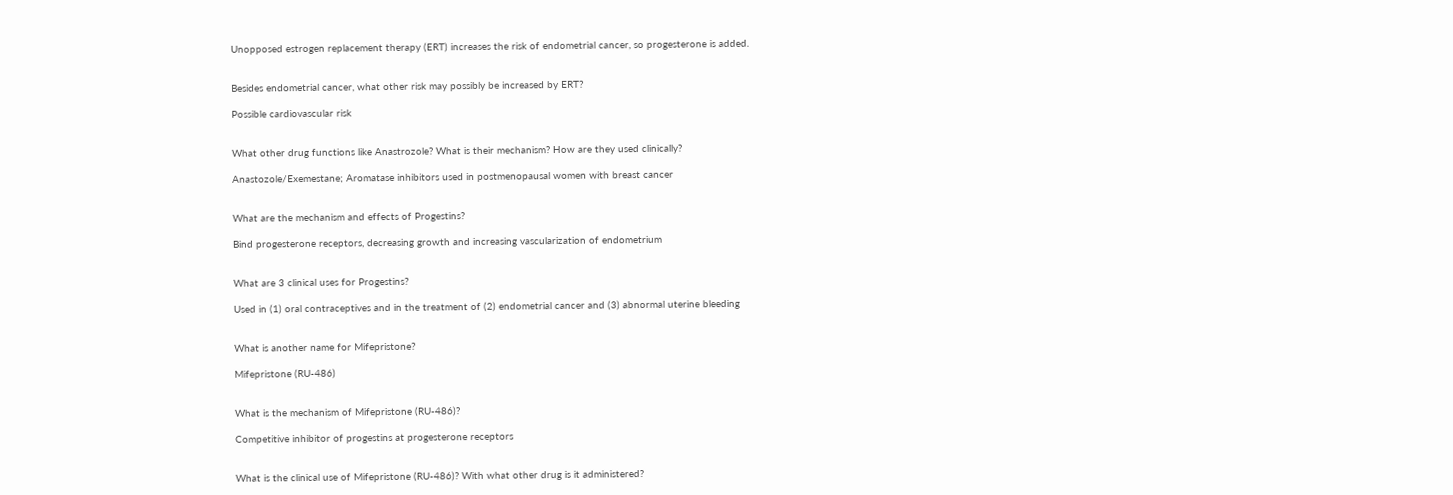Unopposed estrogen replacement therapy (ERT) increases the risk of endometrial cancer, so progesterone is added.


Besides endometrial cancer, what other risk may possibly be increased by ERT?

Possible cardiovascular risk


What other drug functions like Anastrozole? What is their mechanism? How are they used clinically?

Anastozole/Exemestane; Aromatase inhibitors used in postmenopausal women with breast cancer


What are the mechanism and effects of Progestins?

Bind progesterone receptors, decreasing growth and increasing vascularization of endometrium


What are 3 clinical uses for Progestins?

Used in (1) oral contraceptives and in the treatment of (2) endometrial cancer and (3) abnormal uterine bleeding


What is another name for Mifepristone?

Mifepristone (RU-486)


What is the mechanism of Mifepristone (RU-486)?

Competitive inhibitor of progestins at progesterone receptors


What is the clinical use of Mifepristone (RU-486)? With what other drug is it administered?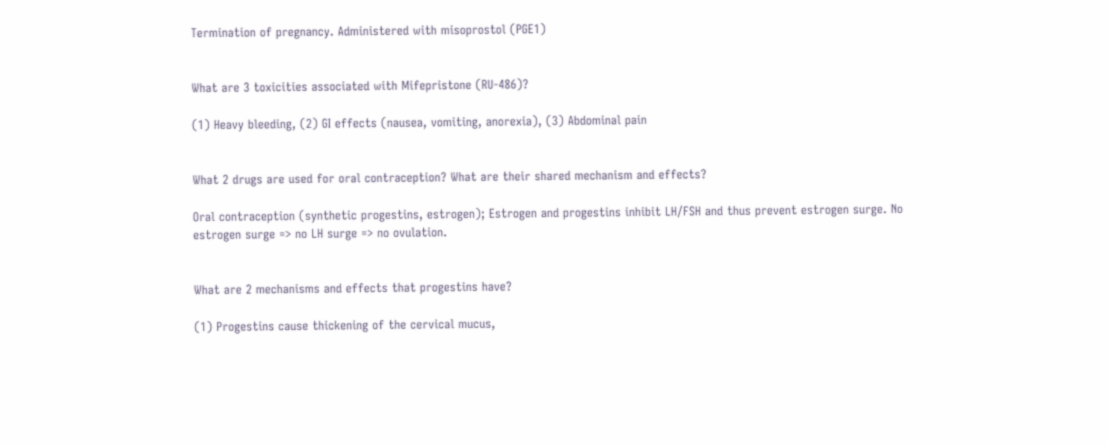Termination of pregnancy. Administered with misoprostol (PGE1)


What are 3 toxicities associated with Mifepristone (RU-486)?

(1) Heavy bleeding, (2) GI effects (nausea, vomiting, anorexia), (3) Abdominal pain


What 2 drugs are used for oral contraception? What are their shared mechanism and effects?

Oral contraception (synthetic progestins, estrogen); Estrogen and progestins inhibit LH/FSH and thus prevent estrogen surge. No estrogen surge => no LH surge => no ovulation.


What are 2 mechanisms and effects that progestins have?

(1) Progestins cause thickening of the cervical mucus,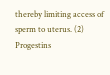thereby limiting access of sperm to uterus. (2) Progestins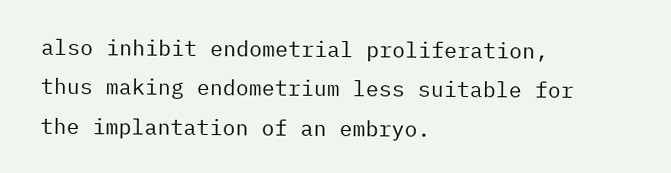also inhibit endometrial proliferation, thus making endometrium less suitable for the implantation of an embryo.